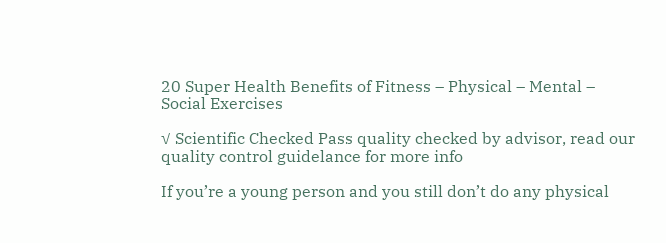20 Super Health Benefits of Fitness – Physical – Mental – Social Exercises

√ Scientific Checked Pass quality checked by advisor, read our quality control guidelance for more info

If you’re a young person and you still don’t do any physical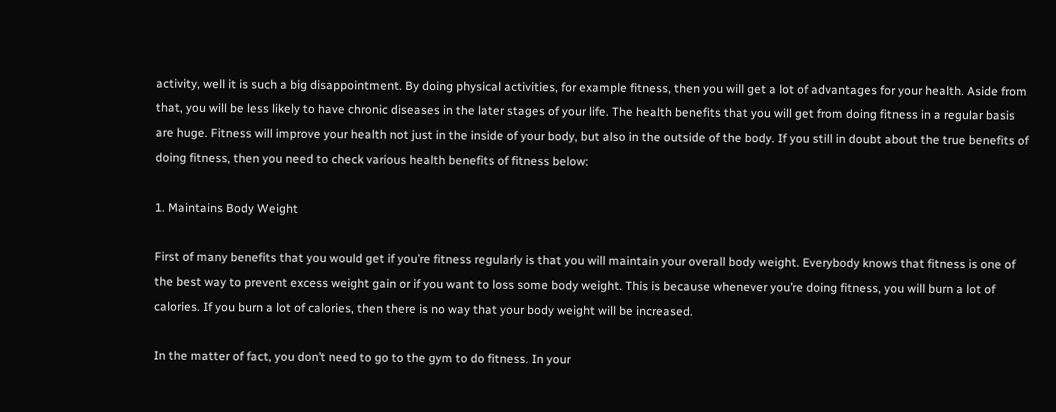activity, well it is such a big disappointment. By doing physical activities, for example fitness, then you will get a lot of advantages for your health. Aside from that, you will be less likely to have chronic diseases in the later stages of your life. The health benefits that you will get from doing fitness in a regular basis are huge. Fitness will improve your health not just in the inside of your body, but also in the outside of the body. If you still in doubt about the true benefits of doing fitness, then you need to check various health benefits of fitness below:

1. Maintains Body Weight

First of many benefits that you would get if you’re fitness regularly is that you will maintain your overall body weight. Everybody knows that fitness is one of the best way to prevent excess weight gain or if you want to loss some body weight. This is because whenever you’re doing fitness, you will burn a lot of calories. If you burn a lot of calories, then there is no way that your body weight will be increased.

In the matter of fact, you don’t need to go to the gym to do fitness. In your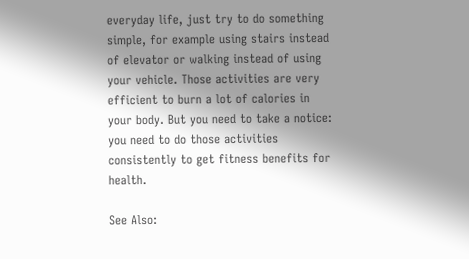everyday life, just try to do something simple, for example using stairs instead of elevator or walking instead of using your vehicle. Those activities are very efficient to burn a lot of calories in your body. But you need to take a notice: you need to do those activities consistently to get fitness benefits for health.

See Also: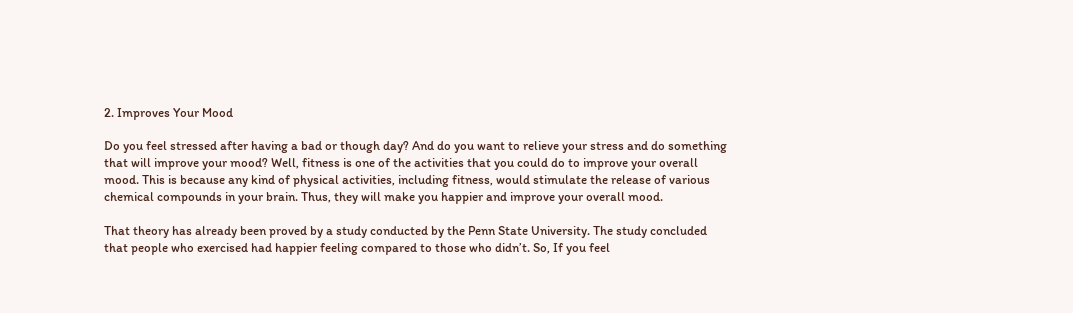2. Improves Your Mood

Do you feel stressed after having a bad or though day? And do you want to relieve your stress and do something that will improve your mood? Well, fitness is one of the activities that you could do to improve your overall mood. This is because any kind of physical activities, including fitness, would stimulate the release of various chemical compounds in your brain. Thus, they will make you happier and improve your overall mood.

That theory has already been proved by a study conducted by the Penn State University. The study concluded that people who exercised had happier feeling compared to those who didn’t. So, If you feel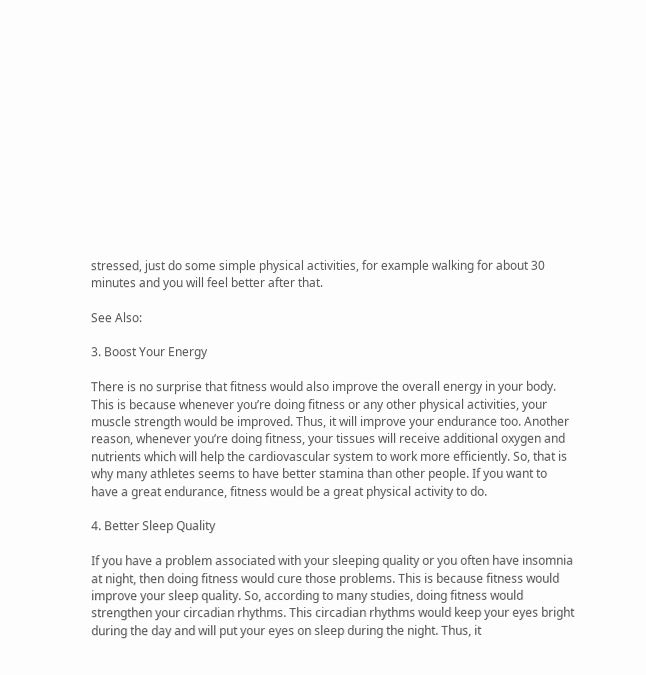stressed, just do some simple physical activities, for example walking for about 30 minutes and you will feel better after that.

See Also:

3. Boost Your Energy

There is no surprise that fitness would also improve the overall energy in your body. This is because whenever you’re doing fitness or any other physical activities, your muscle strength would be improved. Thus, it will improve your endurance too. Another reason, whenever you’re doing fitness, your tissues will receive additional oxygen and nutrients which will help the cardiovascular system to work more efficiently. So, that is why many athletes seems to have better stamina than other people. If you want to have a great endurance, fitness would be a great physical activity to do.

4. Better Sleep Quality

If you have a problem associated with your sleeping quality or you often have insomnia at night, then doing fitness would cure those problems. This is because fitness would improve your sleep quality. So, according to many studies, doing fitness would strengthen your circadian rhythms. This circadian rhythms would keep your eyes bright during the day and will put your eyes on sleep during the night. Thus, it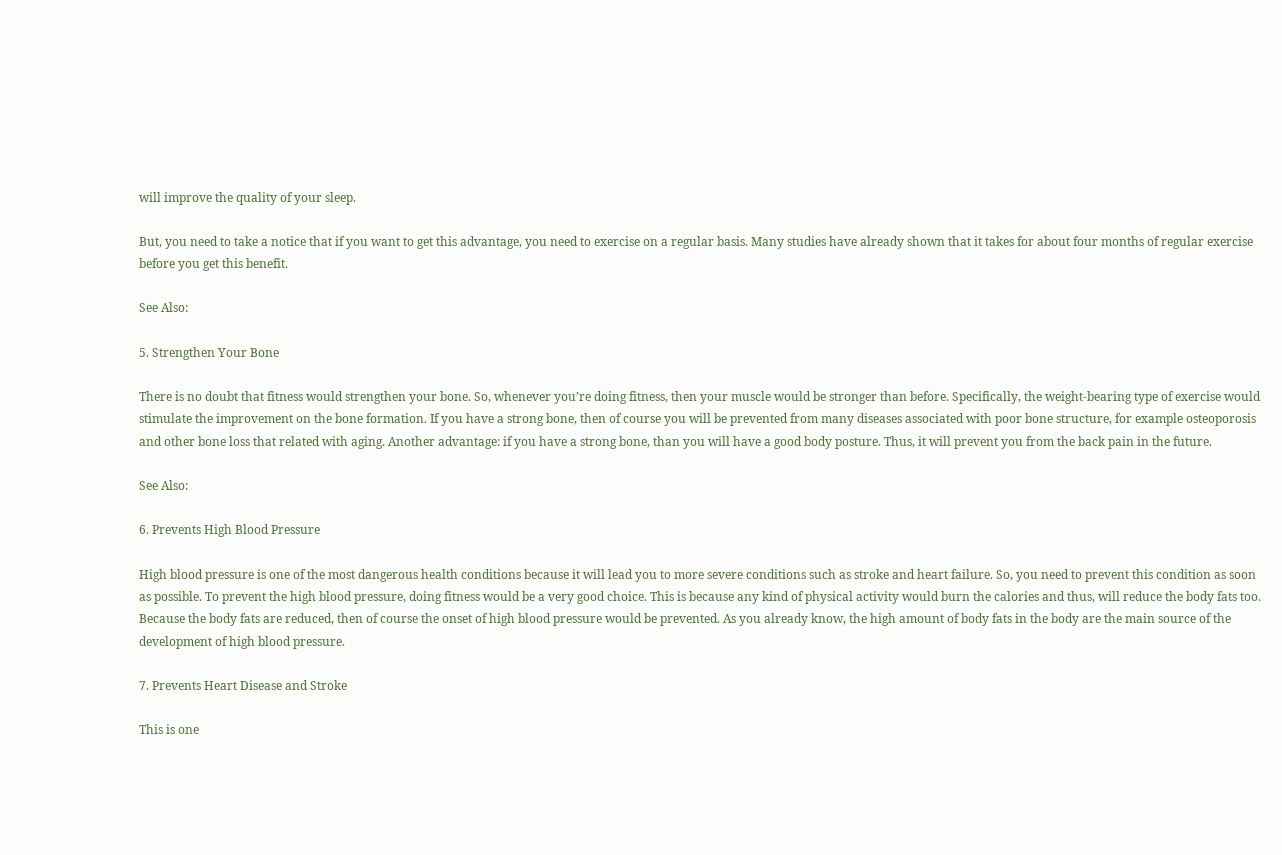will improve the quality of your sleep.

But, you need to take a notice that if you want to get this advantage, you need to exercise on a regular basis. Many studies have already shown that it takes for about four months of regular exercise before you get this benefit.

See Also:

5. Strengthen Your Bone

There is no doubt that fitness would strengthen your bone. So, whenever you’re doing fitness, then your muscle would be stronger than before. Specifically, the weight-bearing type of exercise would stimulate the improvement on the bone formation. If you have a strong bone, then of course you will be prevented from many diseases associated with poor bone structure, for example osteoporosis and other bone loss that related with aging. Another advantage: if you have a strong bone, than you will have a good body posture. Thus, it will prevent you from the back pain in the future.

See Also:

6. Prevents High Blood Pressure

High blood pressure is one of the most dangerous health conditions because it will lead you to more severe conditions such as stroke and heart failure. So, you need to prevent this condition as soon as possible. To prevent the high blood pressure, doing fitness would be a very good choice. This is because any kind of physical activity would burn the calories and thus, will reduce the body fats too. Because the body fats are reduced, then of course the onset of high blood pressure would be prevented. As you already know, the high amount of body fats in the body are the main source of the development of high blood pressure.

7. Prevents Heart Disease and Stroke

This is one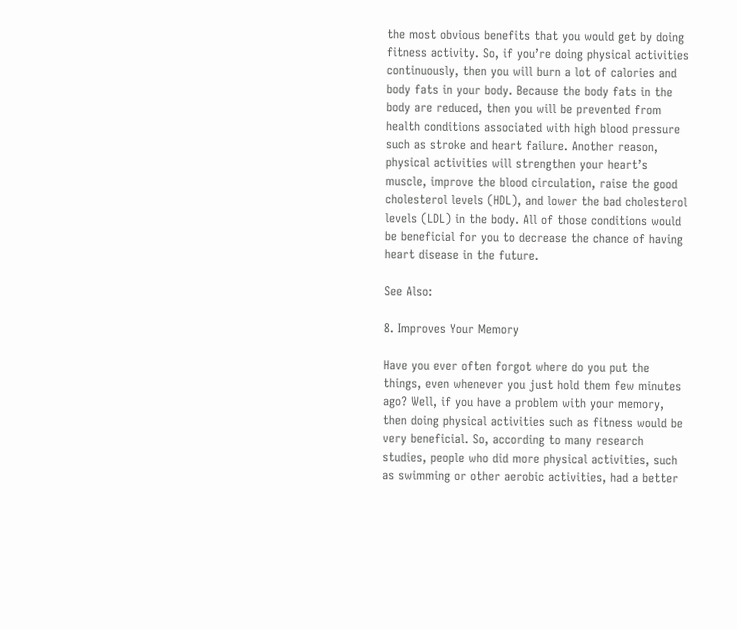the most obvious benefits that you would get by doing fitness activity. So, if you’re doing physical activities continuously, then you will burn a lot of calories and body fats in your body. Because the body fats in the body are reduced, then you will be prevented from health conditions associated with high blood pressure such as stroke and heart failure. Another reason, physical activities will strengthen your heart’s muscle, improve the blood circulation, raise the good cholesterol levels (HDL), and lower the bad cholesterol levels (LDL) in the body. All of those conditions would be beneficial for you to decrease the chance of having heart disease in the future.

See Also:

8. Improves Your Memory

Have you ever often forgot where do you put the things, even whenever you just hold them few minutes ago? Well, if you have a problem with your memory, then doing physical activities such as fitness would be very beneficial. So, according to many research studies, people who did more physical activities, such as swimming or other aerobic activities, had a better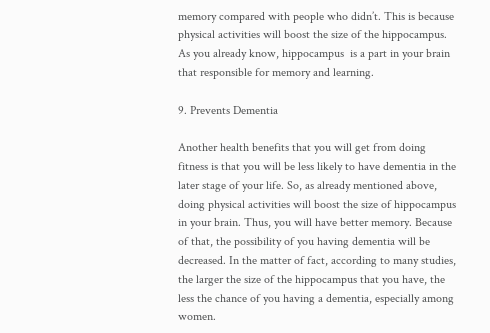memory compared with people who didn’t. This is because physical activities will boost the size of the hippocampus. As you already know, hippocampus  is a part in your brain that responsible for memory and learning.

9. Prevents Dementia

Another health benefits that you will get from doing fitness is that you will be less likely to have dementia in the later stage of your life. So, as already mentioned above, doing physical activities will boost the size of hippocampus in your brain. Thus, you will have better memory. Because of that, the possibility of you having dementia will be decreased. In the matter of fact, according to many studies, the larger the size of the hippocampus that you have, the less the chance of you having a dementia, especially among women.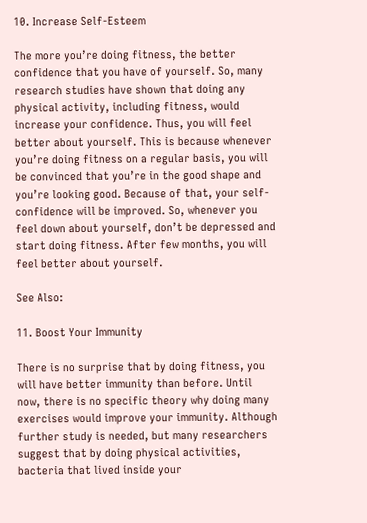10. Increase Self-Esteem

The more you’re doing fitness, the better confidence that you have of yourself. So, many research studies have shown that doing any physical activity, including fitness, would increase your confidence. Thus, you will feel better about yourself. This is because whenever you’re doing fitness on a regular basis, you will be convinced that you’re in the good shape and you’re looking good. Because of that, your self-confidence will be improved. So, whenever you feel down about yourself, don’t be depressed and start doing fitness. After few months, you will feel better about yourself.

See Also:

11. Boost Your Immunity

There is no surprise that by doing fitness, you will have better immunity than before. Until now, there is no specific theory why doing many exercises would improve your immunity. Although further study is needed, but many researchers suggest that by doing physical activities, bacteria that lived inside your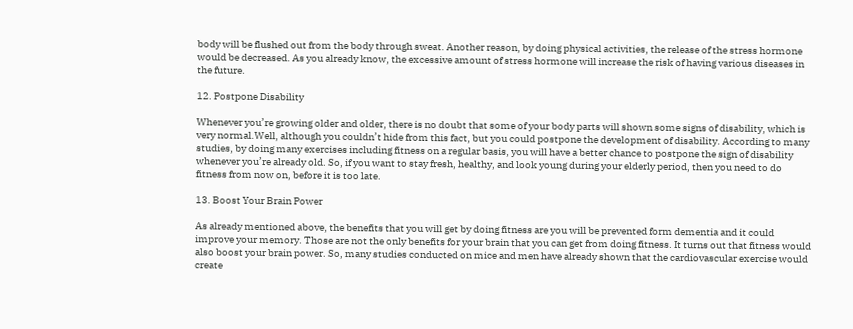body will be flushed out from the body through sweat. Another reason, by doing physical activities, the release of the stress hormone would be decreased. As you already know, the excessive amount of stress hormone will increase the risk of having various diseases in the future.

12. Postpone Disability

Whenever you’re growing older and older, there is no doubt that some of your body parts will shown some signs of disability, which is very normal.Well, although you couldn’t hide from this fact, but you could postpone the development of disability. According to many studies, by doing many exercises including fitness on a regular basis, you will have a better chance to postpone the sign of disability whenever you’re already old. So, if you want to stay fresh, healthy, and look young during your elderly period, then you need to do fitness from now on, before it is too late.

13. Boost Your Brain Power

As already mentioned above, the benefits that you will get by doing fitness are you will be prevented form dementia and it could improve your memory. Those are not the only benefits for your brain that you can get from doing fitness. It turns out that fitness would also boost your brain power. So, many studies conducted on mice and men have already shown that the cardiovascular exercise would create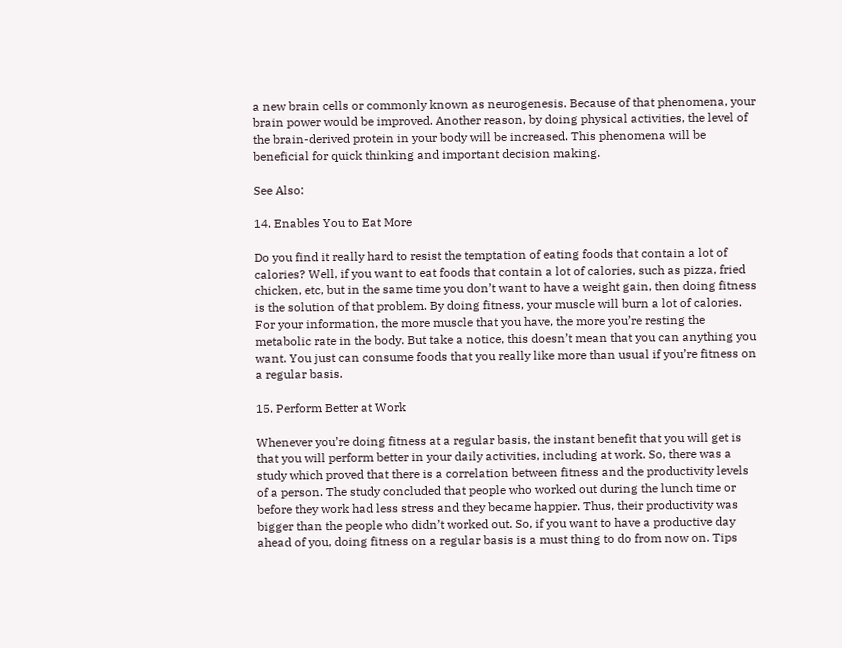a new brain cells or commonly known as neurogenesis. Because of that phenomena, your brain power would be improved. Another reason, by doing physical activities, the level of the brain-derived protein in your body will be increased. This phenomena will be beneficial for quick thinking and important decision making.

See Also:

14. Enables You to Eat More

Do you find it really hard to resist the temptation of eating foods that contain a lot of calories? Well, if you want to eat foods that contain a lot of calories, such as pizza, fried chicken, etc, but in the same time you don’t want to have a weight gain, then doing fitness is the solution of that problem. By doing fitness, your muscle will burn a lot of calories. For your information, the more muscle that you have, the more you’re resting the metabolic rate in the body. But take a notice, this doesn’t mean that you can anything you want. You just can consume foods that you really like more than usual if you’re fitness on a regular basis.

15. Perform Better at Work

Whenever you’re doing fitness at a regular basis, the instant benefit that you will get is that you will perform better in your daily activities, including at work. So, there was a study which proved that there is a correlation between fitness and the productivity levels of a person. The study concluded that people who worked out during the lunch time or before they work had less stress and they became happier. Thus, their productivity was bigger than the people who didn’t worked out. So, if you want to have a productive day ahead of you, doing fitness on a regular basis is a must thing to do from now on. Tips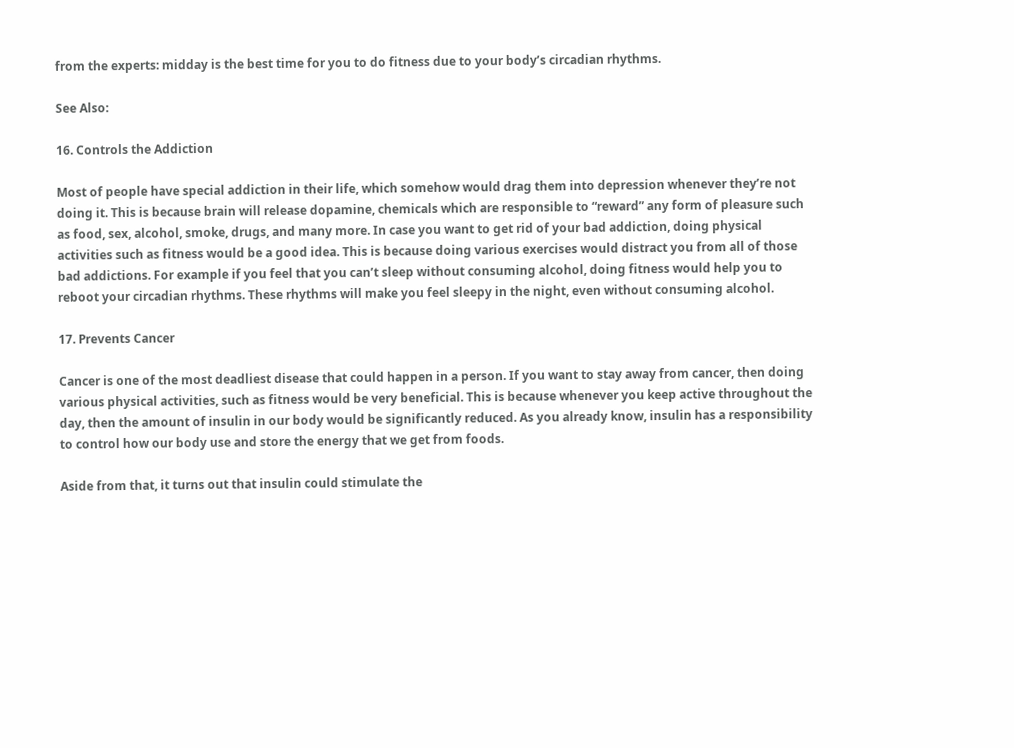from the experts: midday is the best time for you to do fitness due to your body’s circadian rhythms.

See Also:

16. Controls the Addiction

Most of people have special addiction in their life, which somehow would drag them into depression whenever they’re not doing it. This is because brain will release dopamine, chemicals which are responsible to “reward” any form of pleasure such as food, sex, alcohol, smoke, drugs, and many more. In case you want to get rid of your bad addiction, doing physical activities such as fitness would be a good idea. This is because doing various exercises would distract you from all of those bad addictions. For example if you feel that you can’t sleep without consuming alcohol, doing fitness would help you to reboot your circadian rhythms. These rhythms will make you feel sleepy in the night, even without consuming alcohol.

17. Prevents Cancer

Cancer is one of the most deadliest disease that could happen in a person. If you want to stay away from cancer, then doing various physical activities, such as fitness would be very beneficial. This is because whenever you keep active throughout the day, then the amount of insulin in our body would be significantly reduced. As you already know, insulin has a responsibility to control how our body use and store the energy that we get from foods.

Aside from that, it turns out that insulin could stimulate the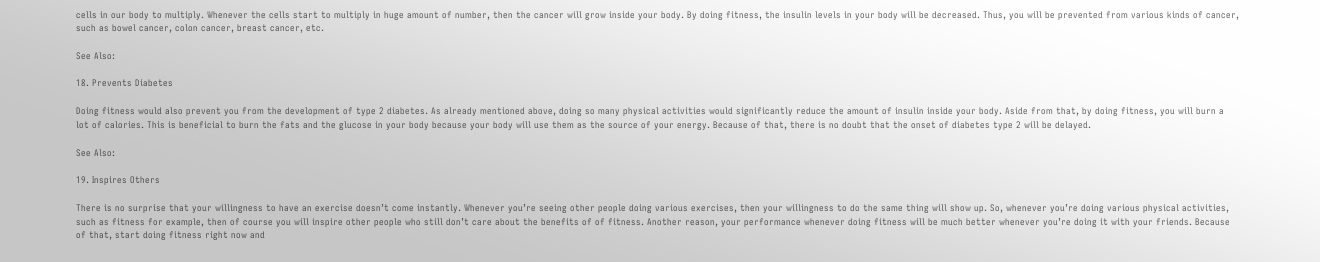cells in our body to multiply. Whenever the cells start to multiply in huge amount of number, then the cancer will grow inside your body. By doing fitness, the insulin levels in your body will be decreased. Thus, you will be prevented from various kinds of cancer, such as bowel cancer, colon cancer, breast cancer, etc.

See Also:

18. Prevents Diabetes

Doing fitness would also prevent you from the development of type 2 diabetes. As already mentioned above, doing so many physical activities would significantly reduce the amount of insulin inside your body. Aside from that, by doing fitness, you will burn a lot of calories. This is beneficial to burn the fats and the glucose in your body because your body will use them as the source of your energy. Because of that, there is no doubt that the onset of diabetes type 2 will be delayed.

See Also:

19. Inspires Others

There is no surprise that your willingness to have an exercise doesn’t come instantly. Whenever you’re seeing other people doing various exercises, then your willingness to do the same thing will show up. So, whenever you’re doing various physical activities, such as fitness for example, then of course you will inspire other people who still don’t care about the benefits of of fitness. Another reason, your performance whenever doing fitness will be much better whenever you’re doing it with your friends. Because of that, start doing fitness right now and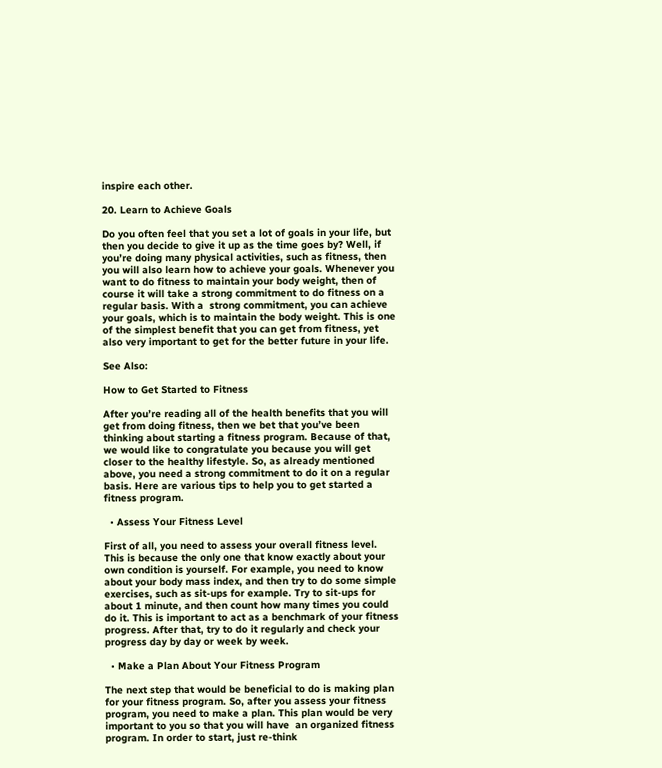inspire each other.

20. Learn to Achieve Goals

Do you often feel that you set a lot of goals in your life, but then you decide to give it up as the time goes by? Well, if you’re doing many physical activities, such as fitness, then you will also learn how to achieve your goals. Whenever you want to do fitness to maintain your body weight, then of course it will take a strong commitment to do fitness on a regular basis. With a  strong commitment, you can achieve your goals, which is to maintain the body weight. This is one of the simplest benefit that you can get from fitness, yet also very important to get for the better future in your life.

See Also:

How to Get Started to Fitness

After you’re reading all of the health benefits that you will get from doing fitness, then we bet that you’ve been thinking about starting a fitness program. Because of that, we would like to congratulate you because you will get closer to the healthy lifestyle. So, as already mentioned above, you need a strong commitment to do it on a regular basis. Here are various tips to help you to get started a fitness program.

  • Assess Your Fitness Level

First of all, you need to assess your overall fitness level. This is because the only one that know exactly about your own condition is yourself. For example, you need to know about your body mass index, and then try to do some simple exercises, such as sit-ups for example. Try to sit-ups for about 1 minute, and then count how many times you could do it. This is important to act as a benchmark of your fitness progress. After that, try to do it regularly and check your progress day by day or week by week.

  • Make a Plan About Your Fitness Program

The next step that would be beneficial to do is making plan for your fitness program. So, after you assess your fitness program, you need to make a plan. This plan would be very important to you so that you will have  an organized fitness program. In order to start, just re-think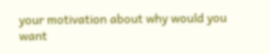your motivation about why would you want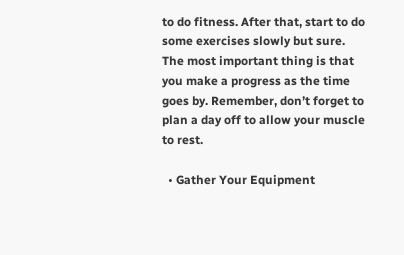to do fitness. After that, start to do some exercises slowly but sure. The most important thing is that you make a progress as the time goes by. Remember, don’t forget to plan a day off to allow your muscle to rest.

  • Gather Your Equipment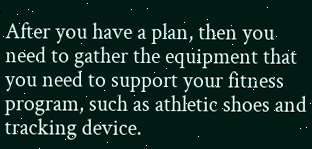After you have a plan, then you need to gather the equipment that you need to support your fitness program, such as athletic shoes and tracking device.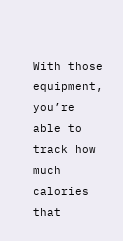With those equipment, you’re able to track how much calories that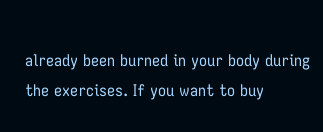already been burned in your body during the exercises. If you want to buy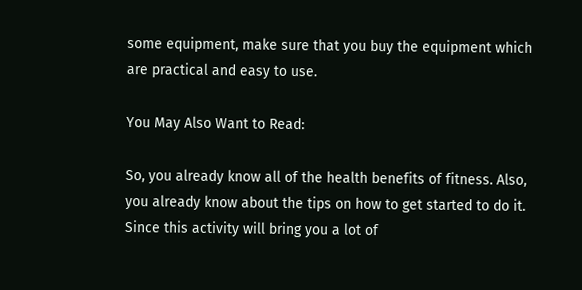some equipment, make sure that you buy the equipment which are practical and easy to use.

You May Also Want to Read:

So, you already know all of the health benefits of fitness. Also, you already know about the tips on how to get started to do it. Since this activity will bring you a lot of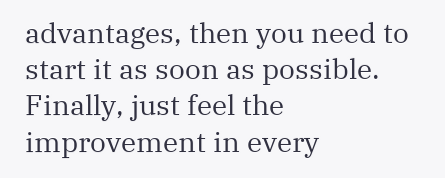advantages, then you need to start it as soon as possible. Finally, just feel the improvement in every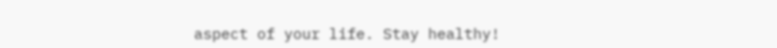aspect of your life. Stay healthy!